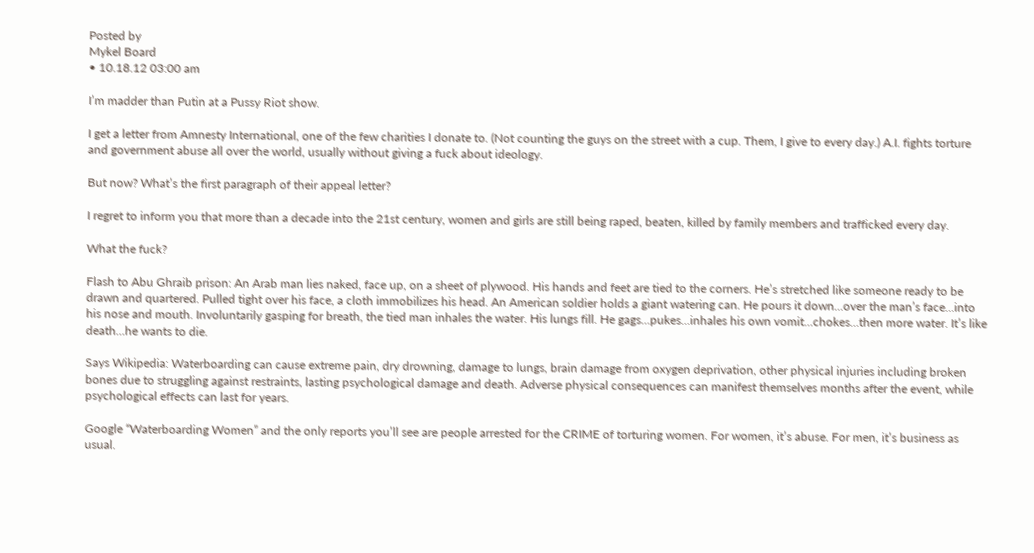Posted by
Mykel Board
• 10.18.12 03:00 am

I’m madder than Putin at a Pussy Riot show.

I get a letter from Amnesty International, one of the few charities I donate to. (Not counting the guys on the street with a cup. Them, I give to every day.) A.I. fights torture and government abuse all over the world, usually without giving a fuck about ideology.

But now? What’s the first paragraph of their appeal letter?

I regret to inform you that more than a decade into the 21st century, women and girls are still being raped, beaten, killed by family members and trafficked every day.

What the fuck?

Flash to Abu Ghraib prison: An Arab man lies naked, face up, on a sheet of plywood. His hands and feet are tied to the corners. He’s stretched like someone ready to be drawn and quartered. Pulled tight over his face, a cloth immobilizes his head. An American soldier holds a giant watering can. He pours it down…over the man’s face…into his nose and mouth. Involuntarily gasping for breath, the tied man inhales the water. His lungs fill. He gags…pukes…inhales his own vomit…chokes…then more water. It’s like death…he wants to die.

Says Wikipedia: Waterboarding can cause extreme pain, dry drowning, damage to lungs, brain damage from oxygen deprivation, other physical injuries including broken bones due to struggling against restraints, lasting psychological damage and death. Adverse physical consequences can manifest themselves months after the event, while psychological effects can last for years.

Google “Waterboarding Women” and the only reports you’ll see are people arrested for the CRIME of torturing women. For women, it’s abuse. For men, it’s business as usual.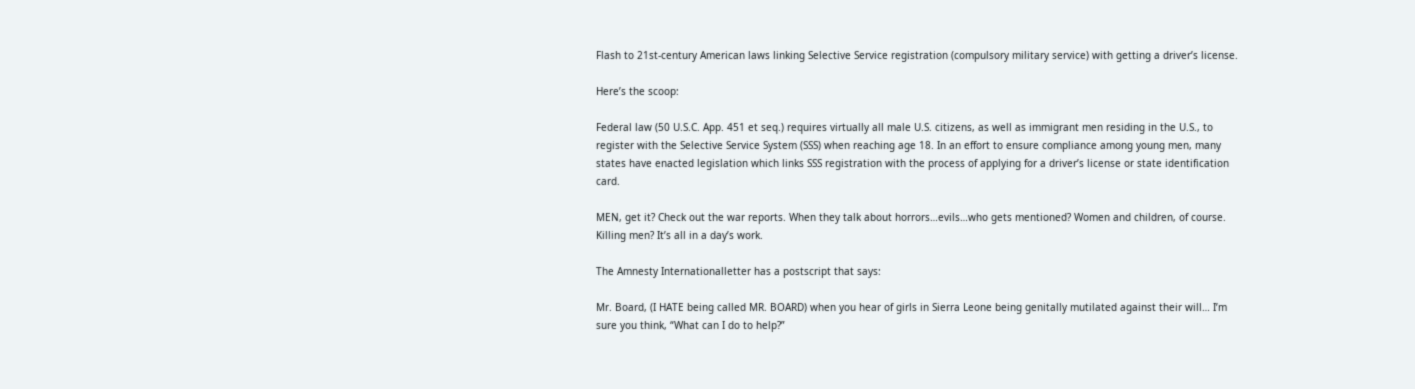Flash to 21st-century American laws linking Selective Service registration (compulsory military service) with getting a driver’s license.

Here’s the scoop:

Federal law (50 U.S.C. App. 451 et seq.) requires virtually all male U.S. citizens, as well as immigrant men residing in the U.S., to register with the Selective Service System (SSS) when reaching age 18. In an effort to ensure compliance among young men, many states have enacted legislation which links SSS registration with the process of applying for a driver’s license or state identification card.

MEN, get it? Check out the war reports. When they talk about horrors…evils…who gets mentioned? Women and children, of course. Killing men? It’s all in a day’s work.

The Amnesty Internationalletter has a postscript that says:

Mr. Board, (I HATE being called MR. BOARD) when you hear of girls in Sierra Leone being genitally mutilated against their will… I’m sure you think, “What can I do to help?”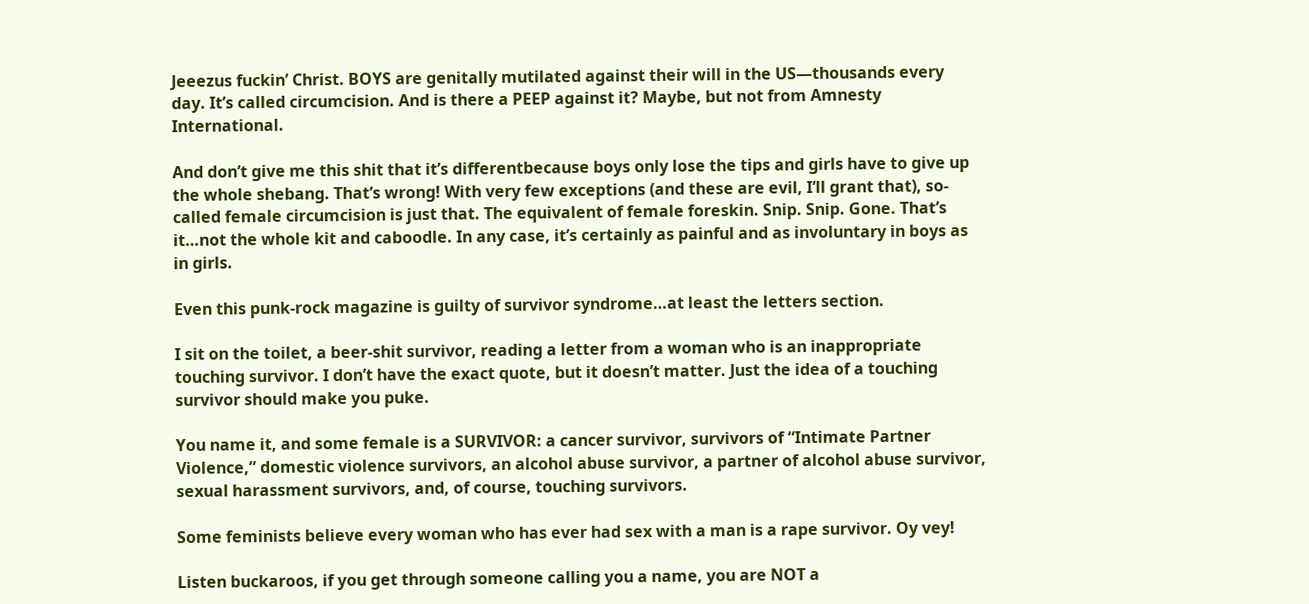Jeeezus fuckin’ Christ. BOYS are genitally mutilated against their will in the US—thousands every day. It’s called circumcision. And is there a PEEP against it? Maybe, but not from Amnesty International.

And don’t give me this shit that it’s differentbecause boys only lose the tips and girls have to give up the whole shebang. That’s wrong! With very few exceptions (and these are evil, I’ll grant that), so-called female circumcision is just that. The equivalent of female foreskin. Snip. Snip. Gone. That’s it…not the whole kit and caboodle. In any case, it’s certainly as painful and as involuntary in boys as in girls.

Even this punk-rock magazine is guilty of survivor syndrome…at least the letters section.

I sit on the toilet, a beer-shit survivor, reading a letter from a woman who is an inappropriate touching survivor. I don’t have the exact quote, but it doesn’t matter. Just the idea of a touching survivor should make you puke.

You name it, and some female is a SURVIVOR: a cancer survivor, survivors of “Intimate Partner Violence,” domestic violence survivors, an alcohol abuse survivor, a partner of alcohol abuse survivor, sexual harassment survivors, and, of course, touching survivors.

Some feminists believe every woman who has ever had sex with a man is a rape survivor. Oy vey!

Listen buckaroos, if you get through someone calling you a name, you are NOT a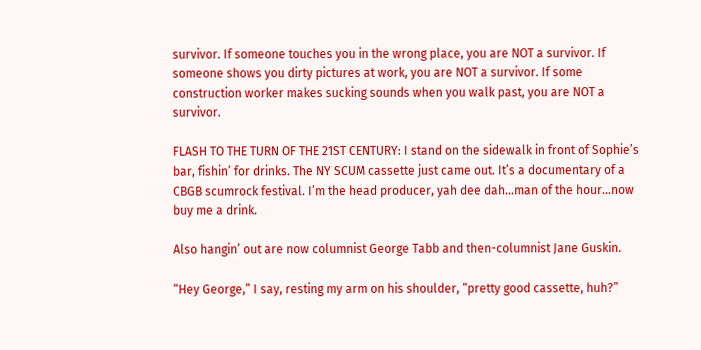survivor. If someone touches you in the wrong place, you are NOT a survivor. If someone shows you dirty pictures at work, you are NOT a survivor. If some construction worker makes sucking sounds when you walk past, you are NOT a survivor.

FLASH TO THE TURN OF THE 21ST CENTURY: I stand on the sidewalk in front of Sophie’s bar, fishin’ for drinks. The NY SCUM cassette just came out. It’s a documentary of a CBGB scumrock festival. I’m the head producer, yah dee dah…man of the hour…now buy me a drink.

Also hangin’ out are now columnist George Tabb and then-columnist Jane Guskin.

“Hey George,” I say, resting my arm on his shoulder, “pretty good cassette, huh?”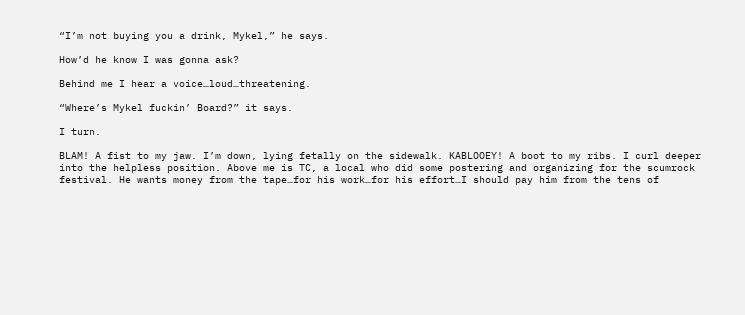“I’m not buying you a drink, Mykel,” he says.

How’d he know I was gonna ask?

Behind me I hear a voice…loud…threatening.

“Where’s Mykel fuckin’ Board?” it says.

I turn.

BLAM! A fist to my jaw. I’m down, lying fetally on the sidewalk. KABLOOEY! A boot to my ribs. I curl deeper into the helpless position. Above me is TC, a local who did some postering and organizing for the scumrock festival. He wants money from the tape…for his work…for his effort…I should pay him from the tens of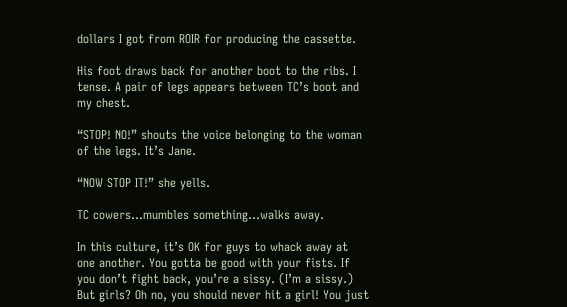dollars I got from ROIR for producing the cassette.

His foot draws back for another boot to the ribs. I tense. A pair of legs appears between TC’s boot and my chest.

“STOP! NO!” shouts the voice belonging to the woman of the legs. It’s Jane.

“NOW STOP IT!” she yells.

TC cowers…mumbles something…walks away.

In this culture, it’s OK for guys to whack away at one another. You gotta be good with your fists. If you don’t fight back, you’re a sissy. (I’m a sissy.) But girls? Oh no, you should never hit a girl! You just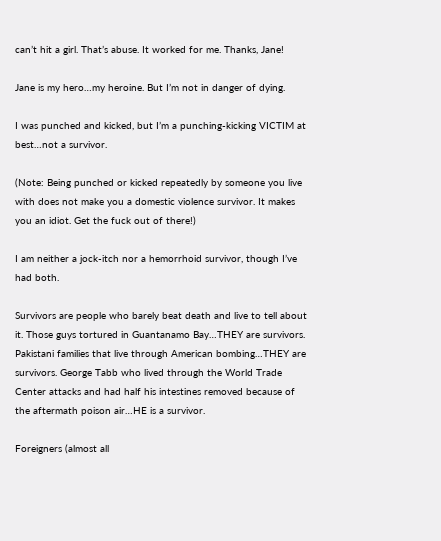can’t hit a girl. That’s abuse. It worked for me. Thanks, Jane!

Jane is my hero…my heroine. But I’m not in danger of dying.

I was punched and kicked, but I’m a punching-kicking VICTIM at best…not a survivor.

(Note: Being punched or kicked repeatedly by someone you live with does not make you a domestic violence survivor. It makes you an idiot. Get the fuck out of there!)

I am neither a jock-itch nor a hemorrhoid survivor, though I’ve had both.

Survivors are people who barely beat death and live to tell about it. Those guys tortured in Guantanamo Bay…THEY are survivors. Pakistani families that live through American bombing…THEY are survivors. George Tabb who lived through the World Trade Center attacks and had half his intestines removed because of the aftermath poison air…HE is a survivor.

Foreigners (almost all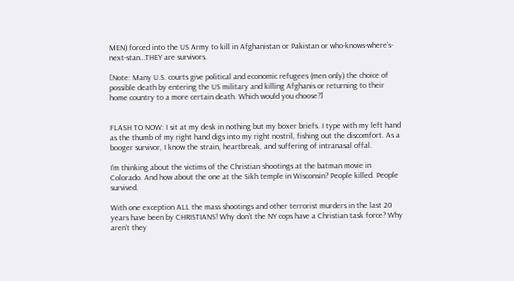MEN) forced into the US Army to kill in Afghanistan or Pakistan or who-knows-where’s-next-stan…THEY are survivors.

[Note: Many U.S. courts give political and economic refugees (men only) the choice of possible death by entering the US military and killing Afghanis or returning to their home country to a more certain death. Which would you choose?]


FLASH TO NOW: I sit at my desk in nothing but my boxer briefs. I type with my left hand as the thumb of my right hand digs into my right nostril, fishing out the discomfort. As a booger survivor, I know the strain, heartbreak, and suffering of intranasal offal.

I’m thinking about the victims of the Christian shootings at the batman movie in Colorado. And how about the one at the Sikh temple in Wisconsin? People killed. People survived.

With one exception ALL the mass shootings and other terrorist murders in the last 20 years have been by CHRISTIANS! Why don’t the NY cops have a Christian task force? Why aren’t they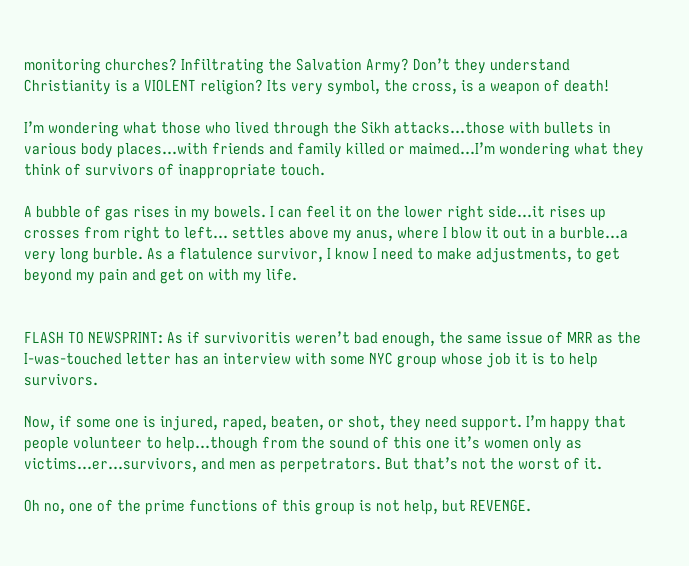monitoring churches? Infiltrating the Salvation Army? Don’t they understand Christianity is a VIOLENT religion? Its very symbol, the cross, is a weapon of death!

I’m wondering what those who lived through the Sikh attacks…those with bullets in various body places…with friends and family killed or maimed…I’m wondering what they think of survivors of inappropriate touch.

A bubble of gas rises in my bowels. I can feel it on the lower right side…it rises up crosses from right to left… settles above my anus, where I blow it out in a burble…a very long burble. As a flatulence survivor, I know I need to make adjustments, to get beyond my pain and get on with my life.


FLASH TO NEWSPRINT: As if survivoritis weren’t bad enough, the same issue of MRR as the I-was-touched letter has an interview with some NYC group whose job it is to help survivors.

Now, if some one is injured, raped, beaten, or shot, they need support. I’m happy that people volunteer to help…though from the sound of this one it’s women only as victims…er…survivors, and men as perpetrators. But that’s not the worst of it.

Oh no, one of the prime functions of this group is not help, but REVENGE.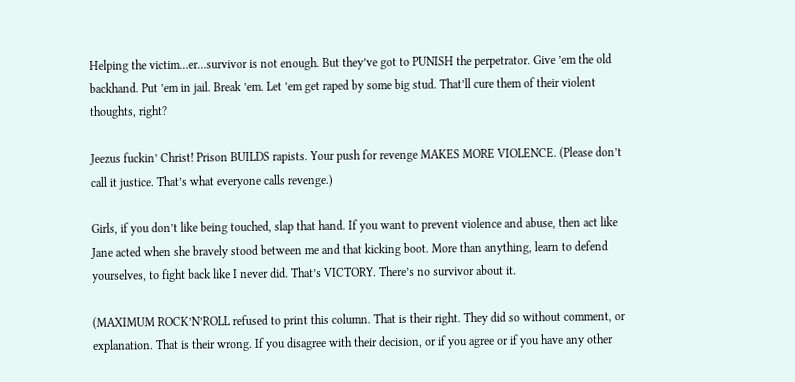Helping the victim…er…survivor is not enough. But they’ve got to PUNISH the perpetrator. Give ’em the old backhand. Put ’em in jail. Break ’em. Let ’em get raped by some big stud. That’ll cure them of their violent thoughts, right?

Jeezus fuckin’ Christ! Prison BUILDS rapists. Your push for revenge MAKES MORE VIOLENCE. (Please don’t call it justice. That’s what everyone calls revenge.)

Girls, if you don’t like being touched, slap that hand. If you want to prevent violence and abuse, then act like Jane acted when she bravely stood between me and that kicking boot. More than anything, learn to defend yourselves, to fight back like I never did. That’s VICTORY. There’s no survivor about it.

(MAXIMUM ROCK’N’ROLL refused to print this column. That is their right. They did so without comment, or explanation. That is their wrong. If you disagree with their decision, or if you agree or if you have any other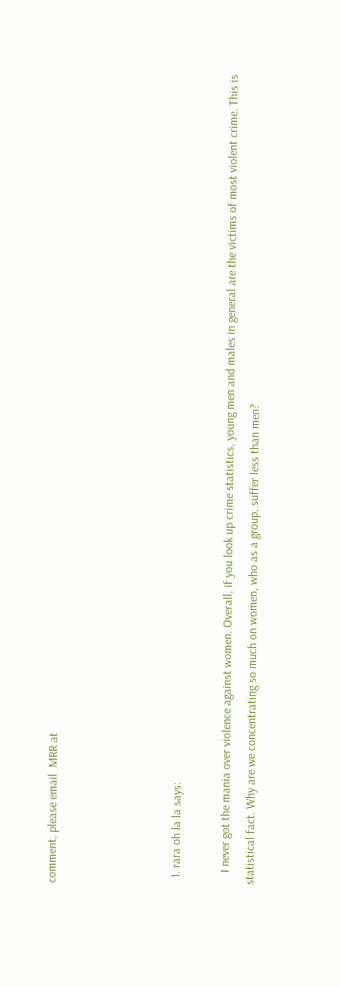comment, please email  MRR at




  1. rara oh la la says:

    I never got the mania over violence against women. Overall, if you look up crime statistics, young men and males in general are the victims of most violent crime. This is statistical fact. Why are we concentrating so much on women, who as a group, suffer less than men?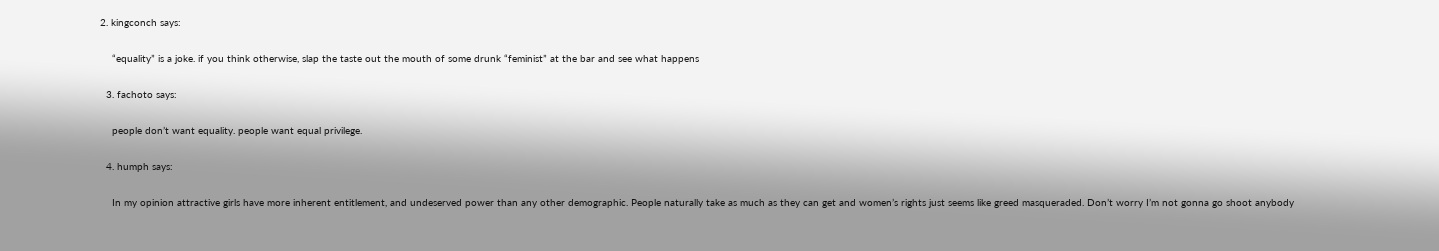2. kingconch says:

    “equality” is a joke. if you think otherwise, slap the taste out the mouth of some drunk “feminist” at the bar and see what happens

  3. fachoto says:

    people don’t want equality. people want equal privilege.

  4. humph says:

    In my opinion attractive girls have more inherent entitlement, and undeserved power than any other demographic. People naturally take as much as they can get and women’s rights just seems like greed masqueraded. Don’t worry I’m not gonna go shoot anybody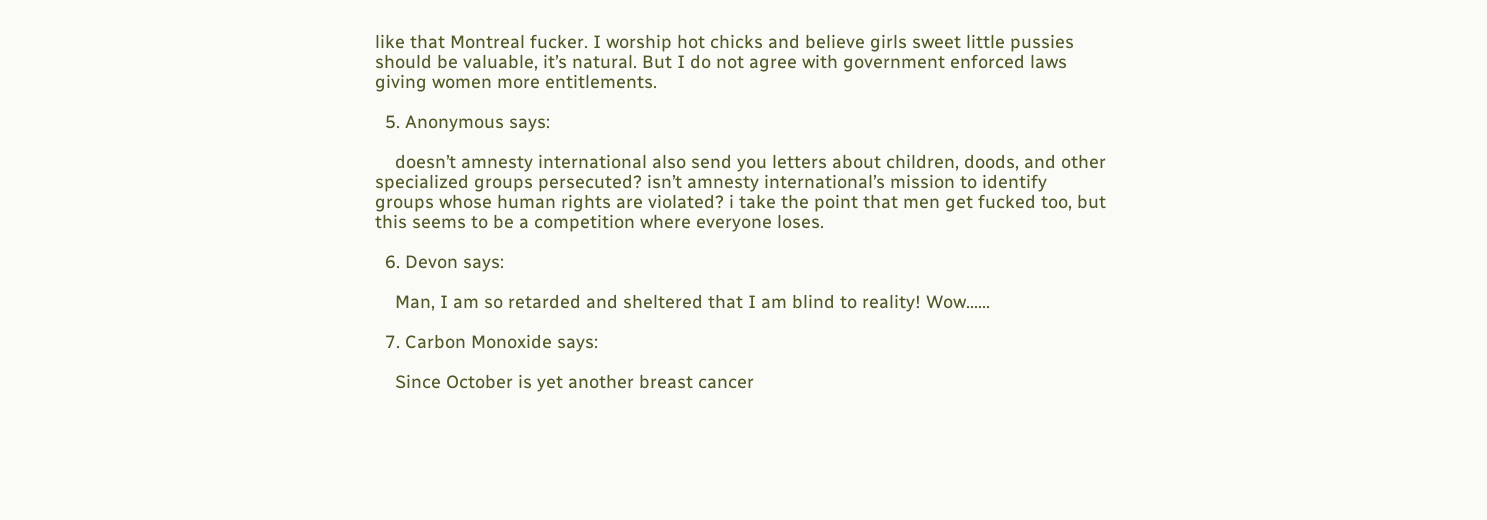like that Montreal fucker. I worship hot chicks and believe girls sweet little pussies should be valuable, it’s natural. But I do not agree with government enforced laws giving women more entitlements.

  5. Anonymous says:

    doesn’t amnesty international also send you letters about children, doods, and other specialized groups persecuted? isn’t amnesty international’s mission to identify groups whose human rights are violated? i take the point that men get fucked too, but this seems to be a competition where everyone loses.

  6. Devon says:

    Man, I am so retarded and sheltered that I am blind to reality! Wow……

  7. Carbon Monoxide says:

    Since October is yet another breast cancer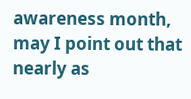awareness month, may I point out that nearly as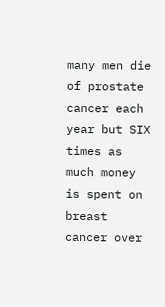many men die of prostate cancer each year but SIX times as much money is spent on breast cancer over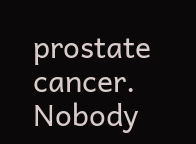prostate cancer. Nobody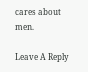cares about men.

Leave A Reply